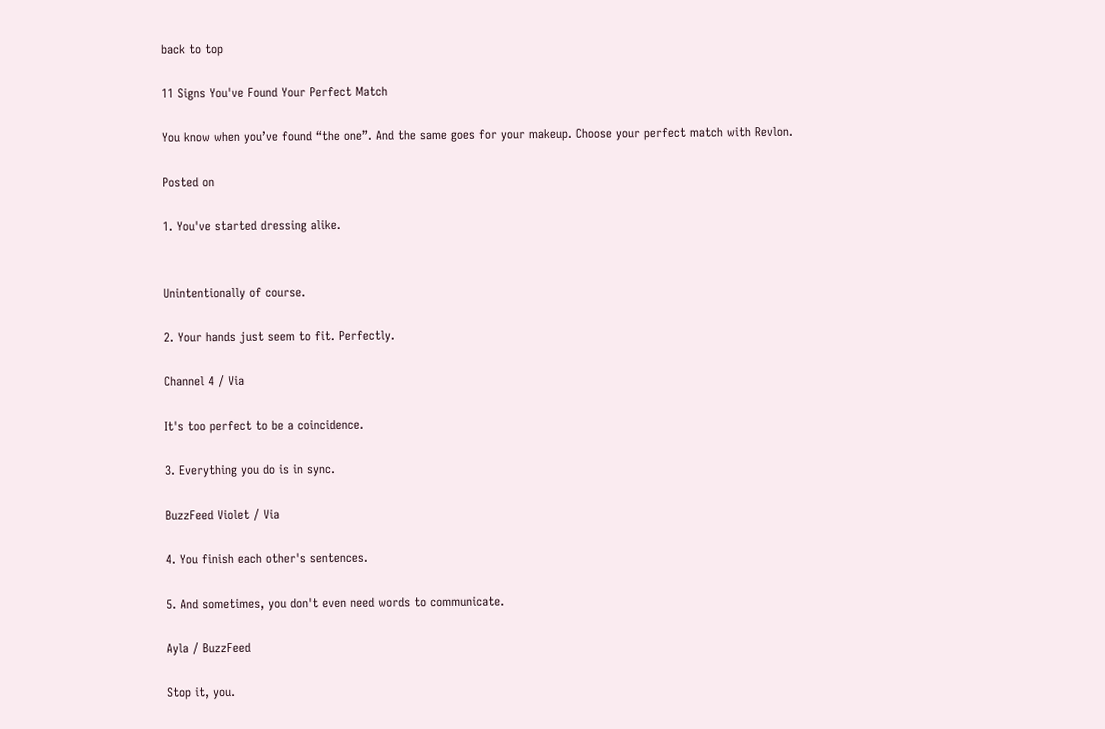back to top

11 Signs You've Found Your Perfect Match

You know when you’ve found “the one”. And the same goes for your makeup. Choose your perfect match with Revlon.

Posted on

1. You've started dressing alike.


Unintentionally of course.

2. Your hands just seem to fit. Perfectly.

Channel 4 / Via

It's too perfect to be a coincidence.

3. Everything you do is in sync.

BuzzFeed Violet / Via

4. You finish each other's sentences.

5. And sometimes, you don't even need words to communicate.

Ayla / BuzzFeed

Stop it, you.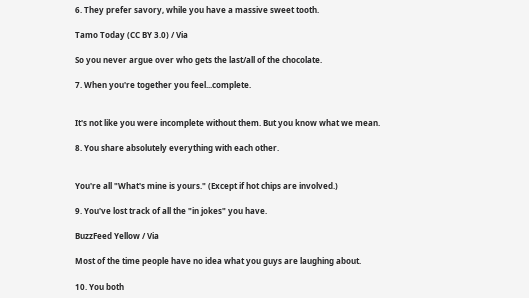6. They prefer savory, while you have a massive sweet tooth.

Tamo Today (CC BY 3.0) / Via

So you never argue over who gets the last/all of the chocolate.

7. When you're together you feel...complete.


It's not like you were incomplete without them. But you know what we mean.

8. You share absolutely everything with each other.


You're all "What's mine is yours." (Except if hot chips are involved.)

9. You've lost track of all the "in jokes" you have.

BuzzFeed Yellow / Via

Most of the time people have no idea what you guys are laughing about.

10. You both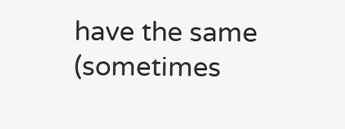have the same (sometimes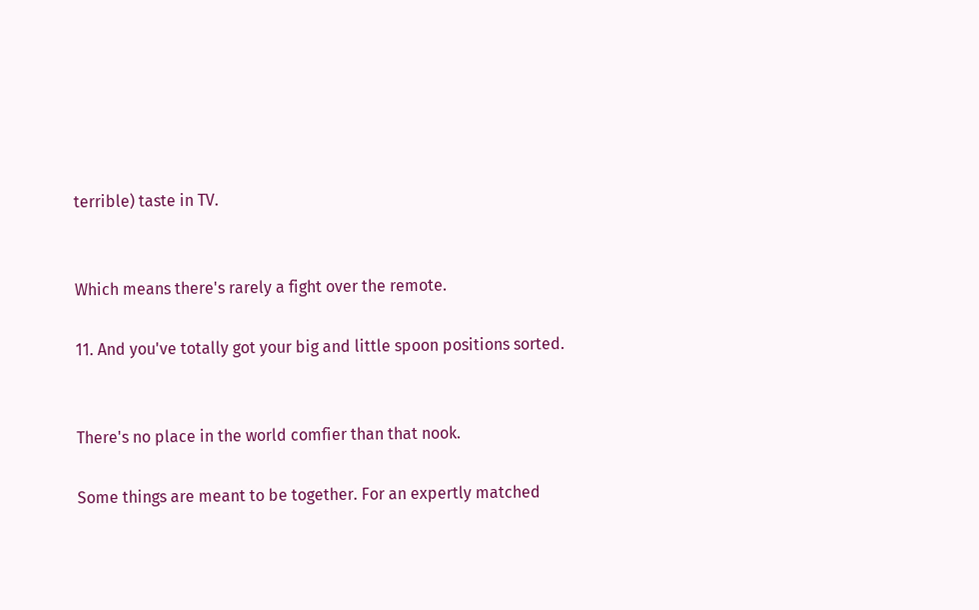terrible) taste in TV.


Which means there's rarely a fight over the remote.

11. And you've totally got your big and little spoon positions sorted.


There's no place in the world comfier than that nook.

Some things are meant to be together. For an expertly matched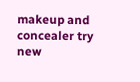makeup and concealer try new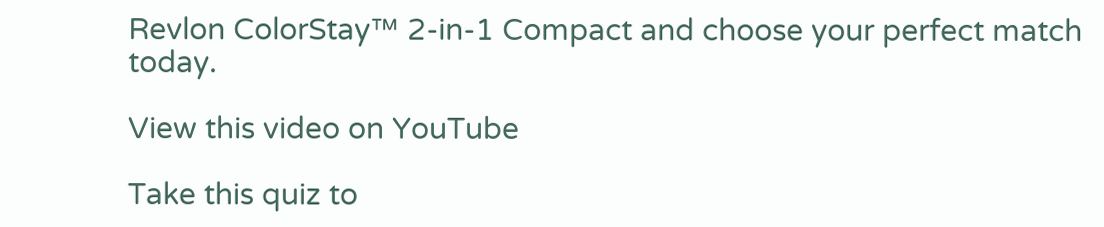Revlon ColorStay™ 2-in-1 Compact and choose your perfect match today.

View this video on YouTube

Take this quiz to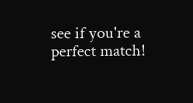see if you're a perfect match!